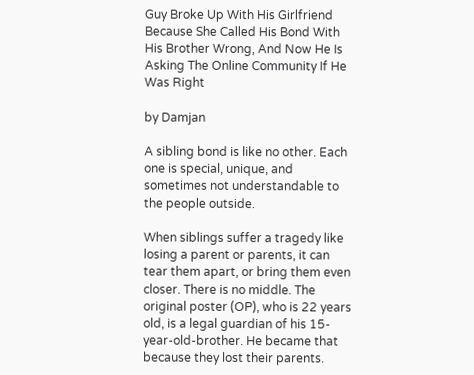Guy Broke Up With His Girlfriend Because She Called His Bond With His Brother Wrong, And Now He Is Asking The Online Community If He Was Right

by Damjan

A sibling bond is like no other. Each one is special, unique, and sometimes not understandable to the people outside.

When siblings suffer a tragedy like losing a parent or parents, it can tear them apart, or bring them even closer. There is no middle. The original poster (OP), who is 22 years old, is a legal guardian of his 15-year-old-brother. He became that because they lost their parents.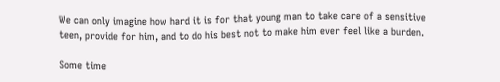We can only imagine how hard it is for that young man to take care of a sensitive teen, provide for him, and to do his best not to make him ever feel like a burden.

Some time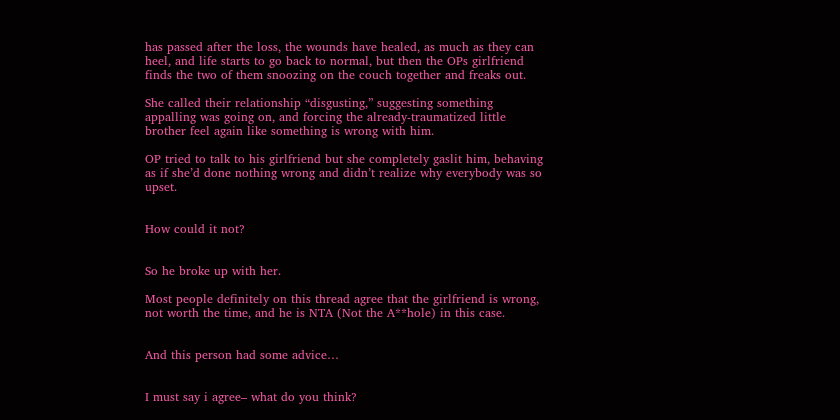has passed after the loss, the wounds have healed, as much as they can heel, and life starts to go back to normal, but then the OPs girlfriend finds the two of them snoozing on the couch together and freaks out.

She called their relationship “disgusting,” suggesting something appalling was going on, and forcing the already-traumatized little brother feel again like something is wrong with him.

OP tried to talk to his girlfriend but she completely gaslit him, behaving as if she’d done nothing wrong and didn’t realize why everybody was so upset.


How could it not?


So he broke up with her.

Most people definitely on this thread agree that the girlfriend is wrong, not worth the time, and he is NTA (Not the A**hole) in this case.


And this person had some advice…


I must say i agree– what do you think?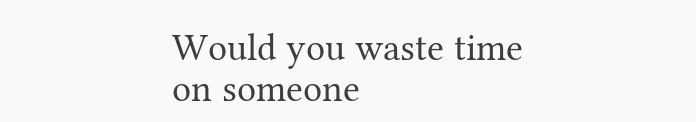Would you waste time on someone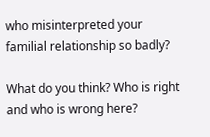who misinterpreted your familial relationship so badly?

What do you think? Who is right and who is wrong here?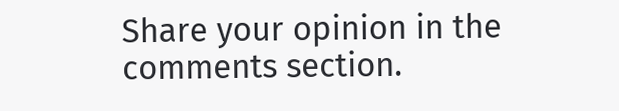Share your opinion in the comments section.